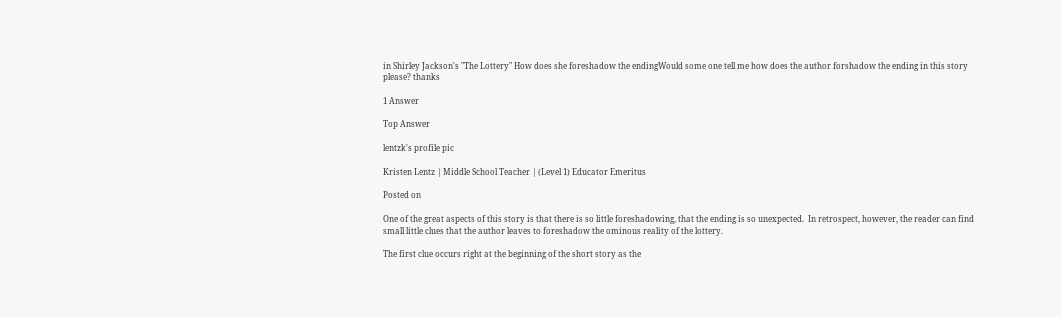in Shirley Jackson's "The Lottery" How does she foreshadow the endingWould some one tell me how does the author forshadow the ending in this story please? thanks

1 Answer

Top Answer

lentzk's profile pic

Kristen Lentz | Middle School Teacher | (Level 1) Educator Emeritus

Posted on

One of the great aspects of this story is that there is so little foreshadowing, that the ending is so unexpected.  In retrospect, however, the reader can find small little clues that the author leaves to foreshadow the ominous reality of the lottery.

The first clue occurs right at the beginning of the short story as the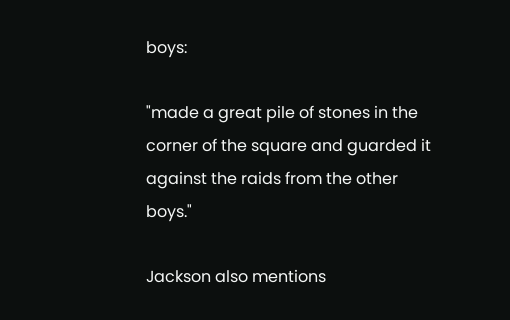boys:

"made a great pile of stones in the corner of the square and guarded it against the raids from the other boys."

Jackson also mentions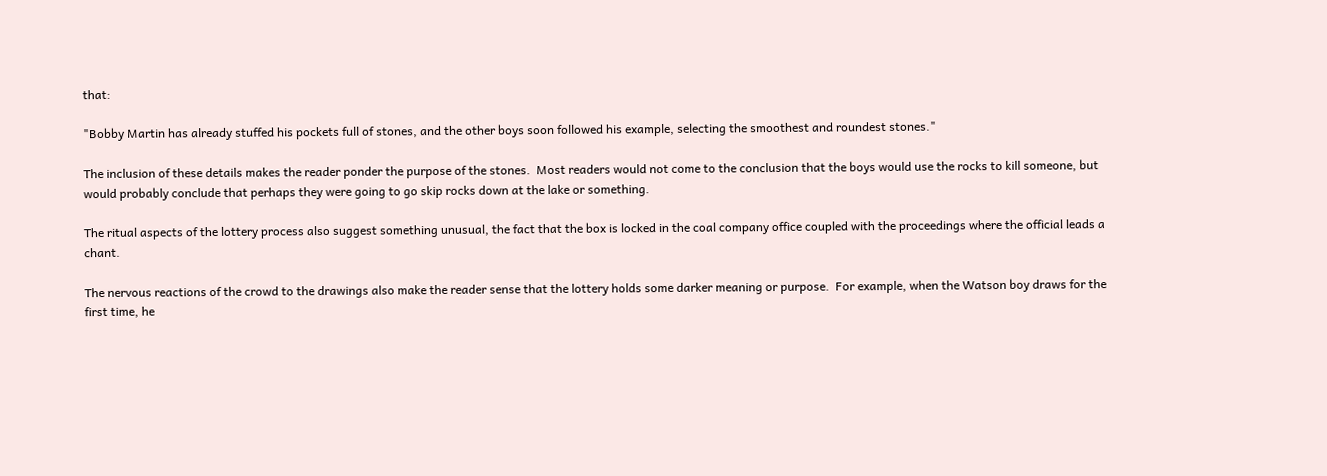that:

"Bobby Martin has already stuffed his pockets full of stones, and the other boys soon followed his example, selecting the smoothest and roundest stones."

The inclusion of these details makes the reader ponder the purpose of the stones.  Most readers would not come to the conclusion that the boys would use the rocks to kill someone, but would probably conclude that perhaps they were going to go skip rocks down at the lake or something.

The ritual aspects of the lottery process also suggest something unusual, the fact that the box is locked in the coal company office coupled with the proceedings where the official leads a chant.

The nervous reactions of the crowd to the drawings also make the reader sense that the lottery holds some darker meaning or purpose.  For example, when the Watson boy draws for the first time, he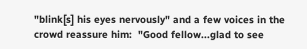"blink[s] his eyes nervously" and a few voices in the crowd reassure him:  "Good fellow...glad to see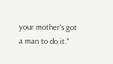your mother's got a man to do it."